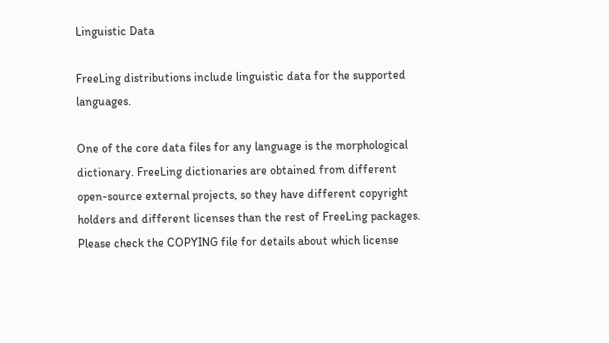Linguistic Data

FreeLing distributions include linguistic data for the supported languages.

One of the core data files for any language is the morphological dictionary. FreeLing dictionaries are obtained from different open-source external projects, so they have different copyright holders and different licenses than the rest of FreeLing packages. Please check the COPYING file for details about which license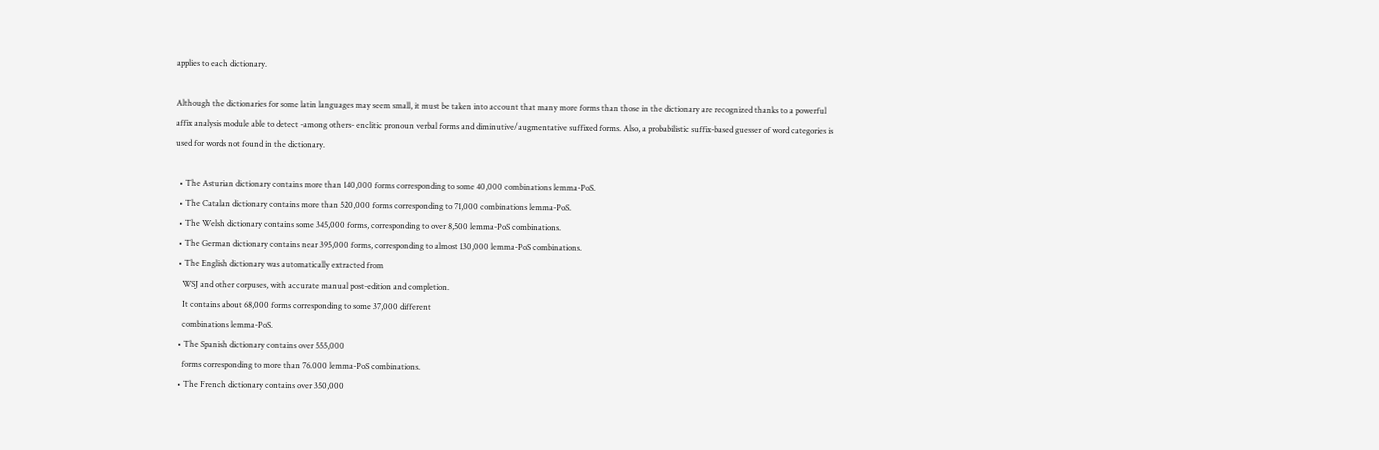applies to each dictionary.

Although the dictionaries for some latin languages may seem small, it must be taken into account that many more forms than those in the dictionary are recognized thanks to a powerful affix analysis module able to detect -among others- enclitic pronoun verbal forms and diminutive/augmentative suffixed forms. Also, a probabilistic suffix-based guesser of word categories is used for words not found in the dictionary.

  • The Asturian dictionary contains more than 140,000 forms corresponding to some 40,000 combinations lemma-PoS.
  • The Catalan dictionary contains more than 520,000 forms corresponding to 71,000 combinations lemma-PoS.
  • The Welsh dictionary contains some 345,000 forms, corresponding to over 8,500 lemma-PoS combinations.
  • The German dictionary contains near 395,000 forms, corresponding to almost 130,000 lemma-PoS combinations.
  • The English dictionary was automatically extracted from
    WSJ and other corpuses, with accurate manual post-edition and completion.
    It contains about 68,000 forms corresponding to some 37,000 different
    combinations lemma-PoS.
  • The Spanish dictionary contains over 555,000
    forms corresponding to more than 76.000 lemma-PoS combinations.
  • The French dictionary contains over 350,000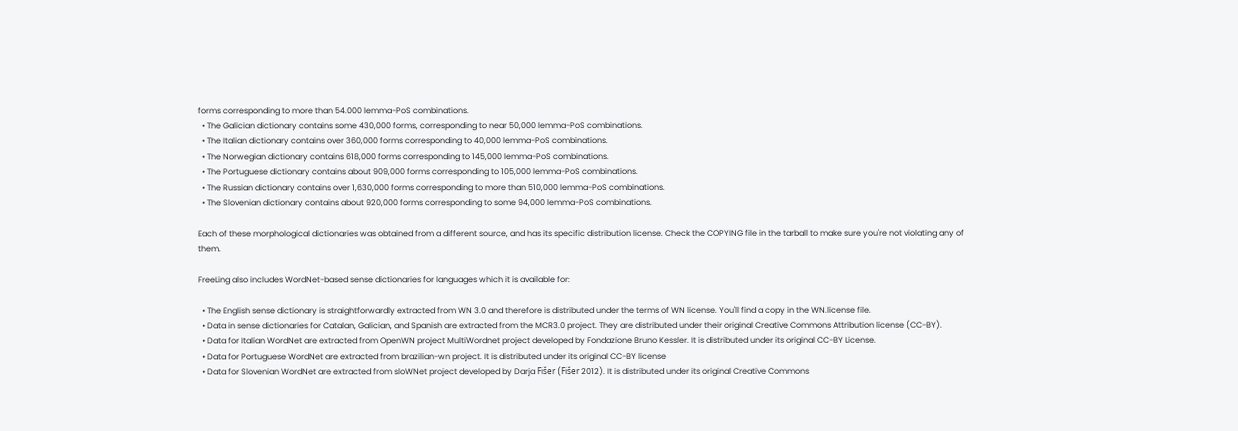forms corresponding to more than 54.000 lemma-PoS combinations.
  • The Galician dictionary contains some 430,000 forms, corresponding to near 50,000 lemma-PoS combinations.
  • The Italian dictionary contains over 360,000 forms corresponding to 40,000 lemma-PoS combinations.
  • The Norwegian dictionary contains 618,000 forms corresponding to 145,000 lemma-PoS combinations.
  • The Portuguese dictionary contains about 909,000 forms corresponding to 105,000 lemma-PoS combinations.
  • The Russian dictionary contains over 1,630,000 forms corresponding to more than 510,000 lemma-PoS combinations.
  • The Slovenian dictionary contains about 920,000 forms corresponding to some 94,000 lemma-PoS combinations.

Each of these morphological dictionaries was obtained from a different source, and has its specific distribution license. Check the COPYING file in the tarball to make sure you're not violating any of them.

FreeLing also includes WordNet-based sense dictionaries for languages which it is available for:

  • The English sense dictionary is straightforwardly extracted from WN 3.0 and therefore is distributed under the terms of WN license. You'll find a copy in the WN.license file.
  • Data in sense dictionaries for Catalan, Galician, and Spanish are extracted from the MCR3.0 project. They are distributed under their original Creative Commons Attribution license (CC-BY).
  • Data for Italian WordNet are extracted from OpenWN project MultiWordnet project developed by Fondazione Bruno Kessler. It is distributed under its original CC-BY License.
  • Data for Portuguese WordNet are extracted from brazilian-wn project. It is distributed under its original CC-BY license
  • Data for Slovenian WordNet are extracted from sloWNet project developed by Darja Fišer (Fišer 2012). It is distributed under its original Creative Commons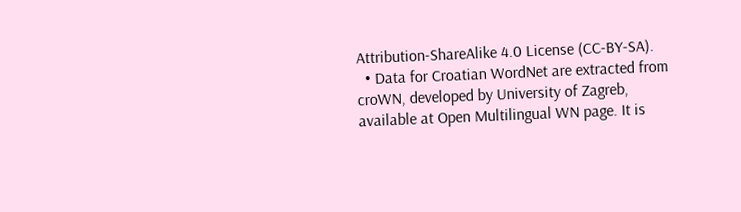Attribution-ShareAlike 4.0 License (CC-BY-SA).
  • Data for Croatian WordNet are extracted from croWN, developed by University of Zagreb, available at Open Multilingual WN page. It is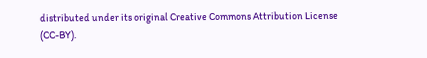distributed under its original Creative Commons Attribution License (CC-BY).